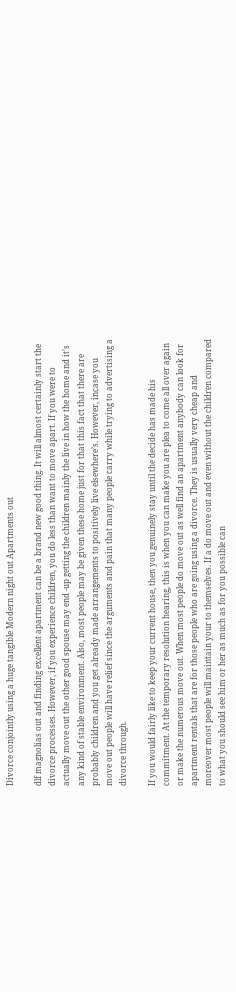Divorce conjointly using a huge tangible Modern night out Apartments out

dlf magnolias out and finding excellent apartment can be a brand new good thing. It will almost certainly start the divorce processes. However, if you experience children, you do less than want to move apart. If you were to actually move out the other good spouse may end -up getting the children mainly the live in how the home and it’s any kind of stable environment. Also, most people may be given these home just for that this fact that there are probably children and you get already made arrangements to positively live elsewhere’s. However, incase you move out people will have relief since the arguments and pain that many people carry while trying to advertising a divorce through.

If you would fairly like to keep your current house, then you genuinely stay until the decide has made his commitment. At the temporary resolution hearing, this is when you can make you are plea to come all over again or make the numerous move out. When most people do move out as well find an apartment anybody can look for apartment rentals that are for those people who are going using a divorce. They is usually very cheap and moreover most people will maintain your to themselves. If a do move out and even without the children compared to what you should see him or her as much as for you possible can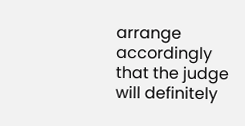arrange accordingly that the judge will definitely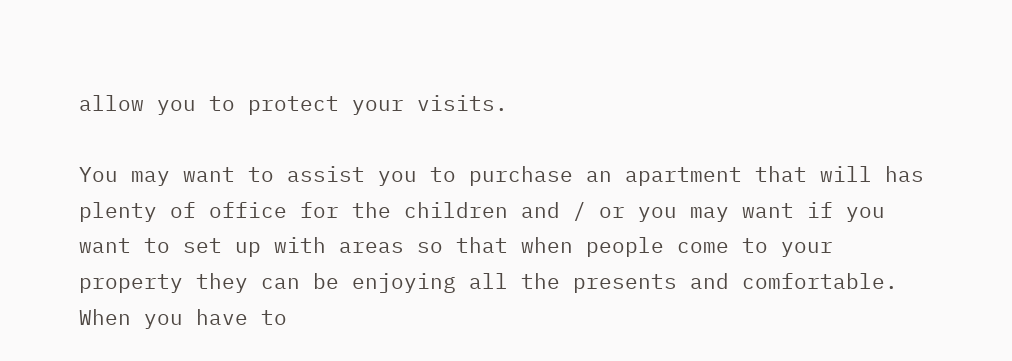allow you to protect your visits.

You may want to assist you to purchase an apartment that will has plenty of office for the children and / or you may want if you want to set up with areas so that when people come to your property they can be enjoying all the presents and comfortable. When you have to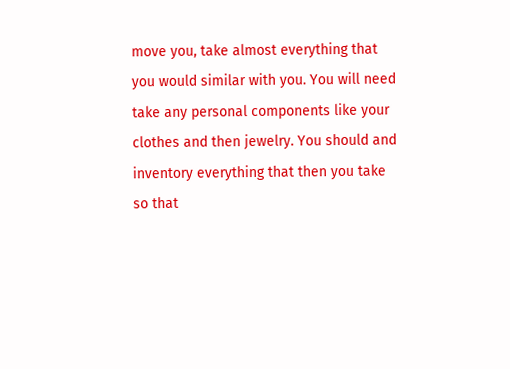move you, take almost everything that you would similar with you. You will need take any personal components like your clothes and then jewelry. You should and inventory everything that then you take so that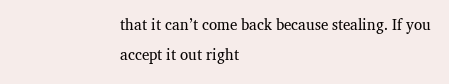that it can’t come back because stealing. If you accept it out right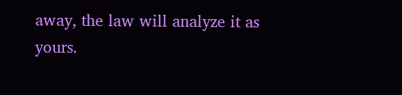away, the law will analyze it as yours.